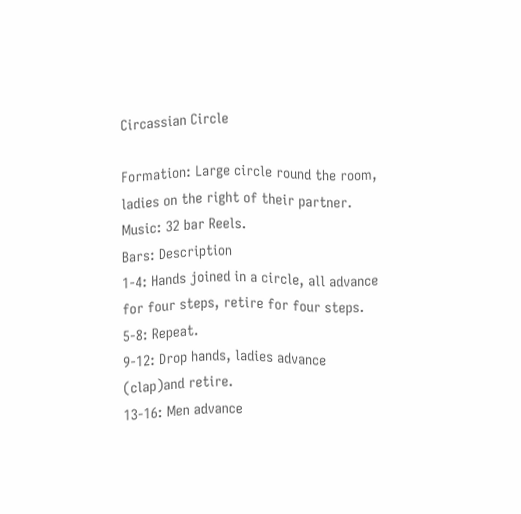Circassian Circle

Formation: Large circle round the room, ladies on the right of their partner.
Music: 32 bar Reels.
Bars: Description
1-4: Hands joined in a circle, all advance for four steps, retire for four steps.
5-8: Repeat.
9-12: Drop hands, ladies advance (clap)and retire.
13-16: Men advance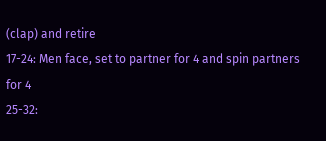(clap) and retire
17-24: Men face, set to partner for 4 and spin partners for 4
25-32: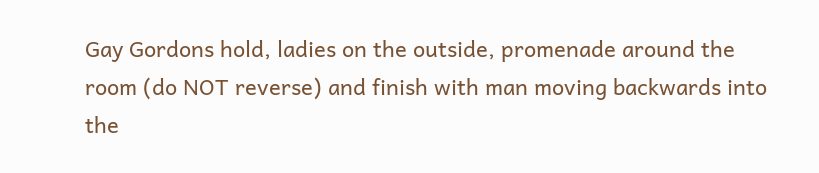Gay Gordons hold, ladies on the outside, promenade around the room (do NOT reverse) and finish with man moving backwards into the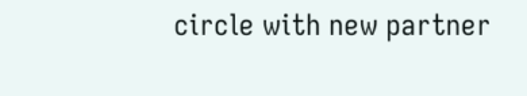circle with new partner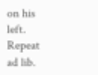on his left.
Repeat ad lib.